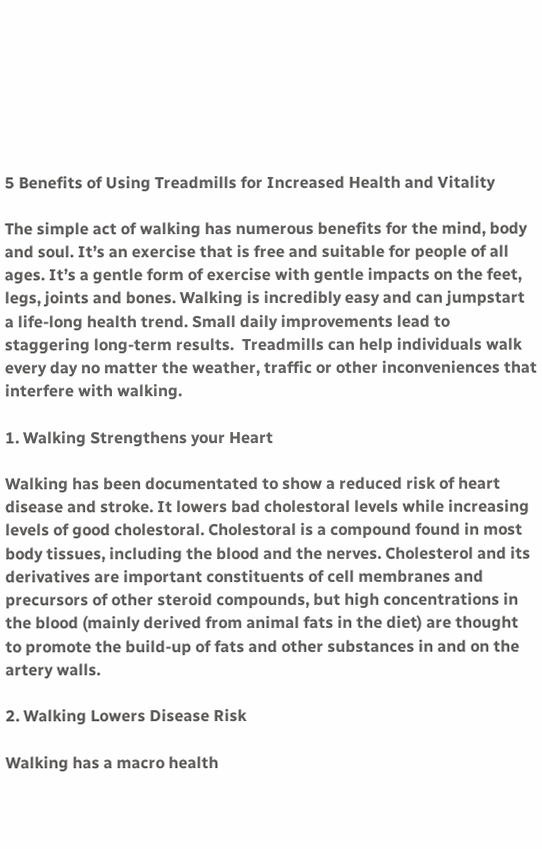5 Benefits of Using Treadmills for Increased Health and Vitality

The simple act of walking has numerous benefits for the mind, body and soul. It’s an exercise that is free and suitable for people of all ages. It’s a gentle form of exercise with gentle impacts on the feet, legs, joints and bones. Walking is incredibly easy and can jumpstart a life-long health trend. Small daily improvements lead to staggering long-term results.  Treadmills can help individuals walk every day no matter the weather, traffic or other inconveniences that interfere with walking.

1. Walking Strengthens your Heart

Walking has been documentated to show a reduced risk of heart disease and stroke. It lowers bad cholestoral levels while increasing levels of good cholestoral. Cholestoral is a compound found in most body tissues, including the blood and the nerves. Cholesterol and its derivatives are important constituents of cell membranes and precursors of other steroid compounds, but high concentrations in the blood (mainly derived from animal fats in the diet) are thought to promote the build-up of fats and other substances in and on the artery walls.

2. Walking Lowers Disease Risk

Walking has a macro health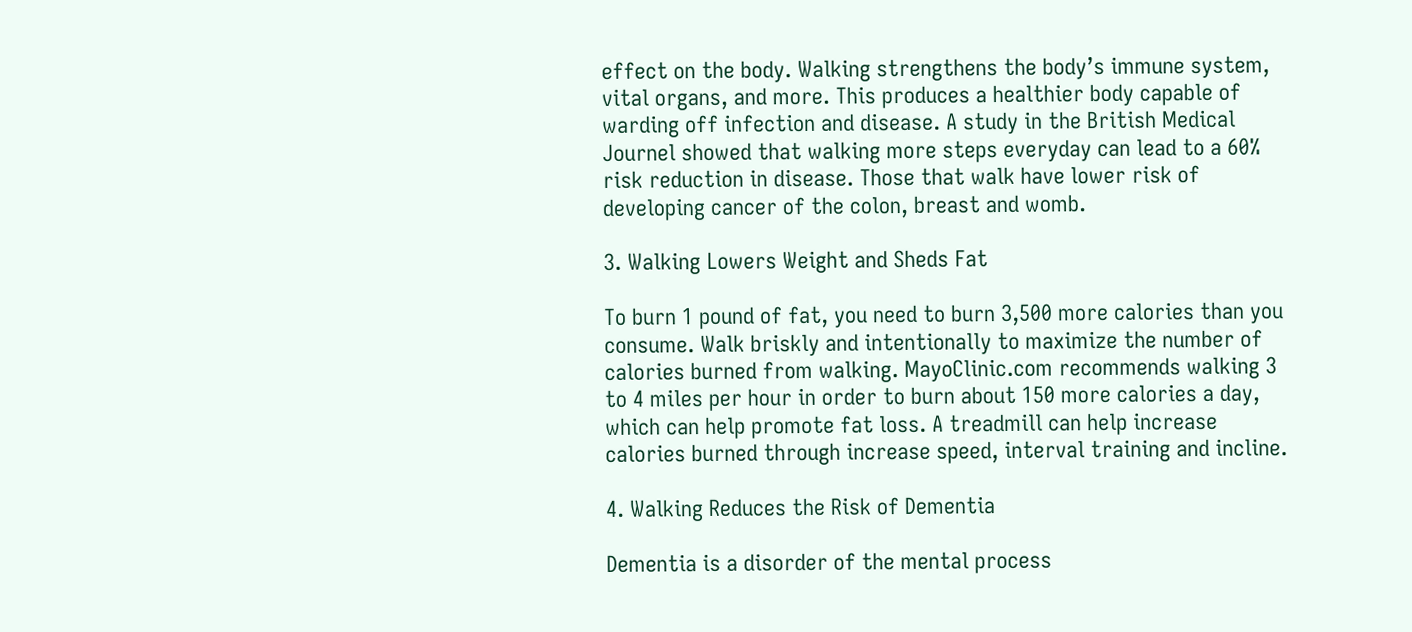effect on the body. Walking strengthens the body’s immune system, vital organs, and more. This produces a healthier body capable of warding off infection and disease. A study in the British Medical Journel showed that walking more steps everyday can lead to a 60% risk reduction in disease. Those that walk have lower risk of developing cancer of the colon, breast and womb.

3. Walking Lowers Weight and Sheds Fat

To burn 1 pound of fat, you need to burn 3,500 more calories than you consume. Walk briskly and intentionally to maximize the number of calories burned from walking. MayoClinic.com recommends walking 3 to 4 miles per hour in order to burn about 150 more calories a day, which can help promote fat loss. A treadmill can help increase calories burned through increase speed, interval training and incline.

4. Walking Reduces the Risk of Dementia

Dementia is a disorder of the mental process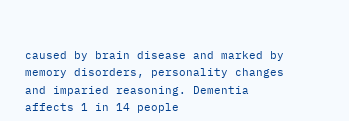caused by brain disease and marked by memory disorders, personality changes and imparied reasoning. Dementia affects 1 in 14 people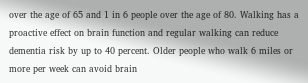over the age of 65 and 1 in 6 people over the age of 80. Walking has a proactive effect on brain function and regular walking can reduce dementia risk by up to 40 percent. Older people who walk 6 miles or more per week can avoid brain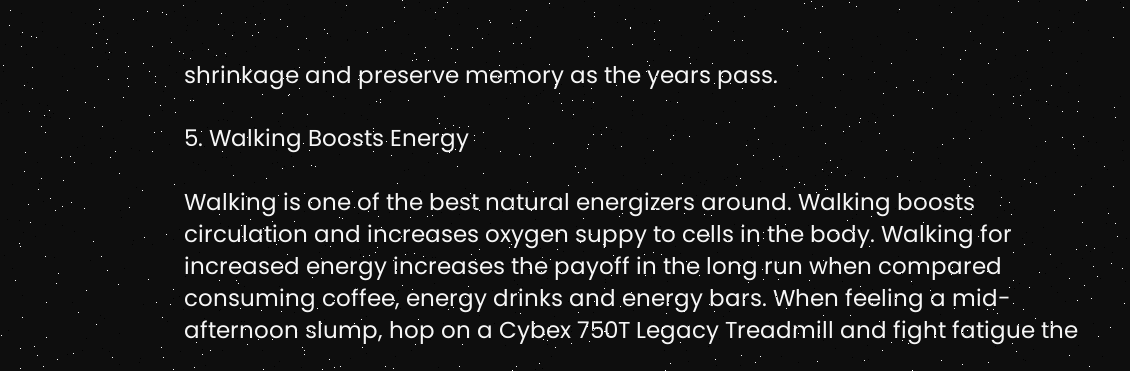shrinkage and preserve memory as the years pass.

5. Walking Boosts Energy

Walking is one of the best natural energizers around. Walking boosts circulation and increases oxygen suppy to cells in the body. Walking for increased energy increases the payoff in the long run when compared consuming coffee, energy drinks and energy bars. When feeling a mid-afternoon slump, hop on a Cybex 750T Legacy Treadmill and fight fatigue the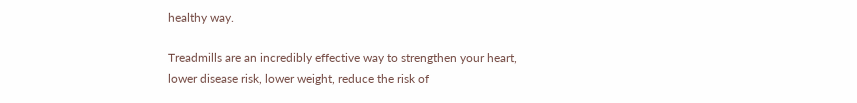healthy way.

Treadmills are an incredibly effective way to strengthen your heart, lower disease risk, lower weight, reduce the risk of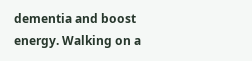dementia and boost energy. Walking on a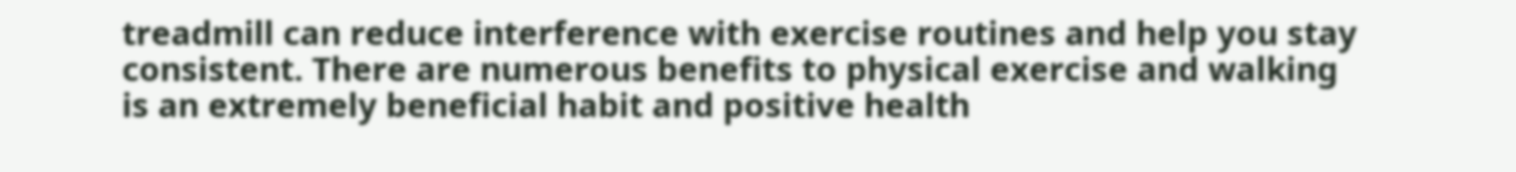treadmill can reduce interference with exercise routines and help you stay consistent. There are numerous benefits to physical exercise and walking is an extremely beneficial habit and positive health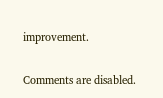improvement.

Comments are disabled.